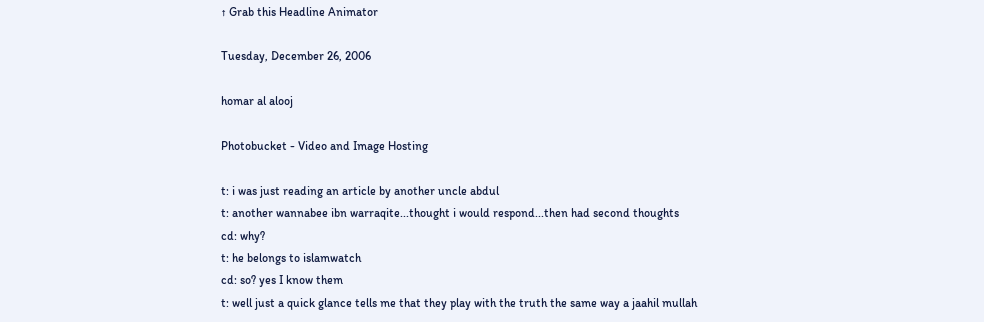↑ Grab this Headline Animator

Tuesday, December 26, 2006

homar al alooj

Photobucket - Video and Image Hosting

t: i was just reading an article by another uncle abdul
t: another wannabee ibn warraqite...thought i would respond...then had second thoughts
cd: why?
t: he belongs to islamwatch
cd: so? yes I know them
t: well just a quick glance tells me that they play with the truth the same way a jaahil mullah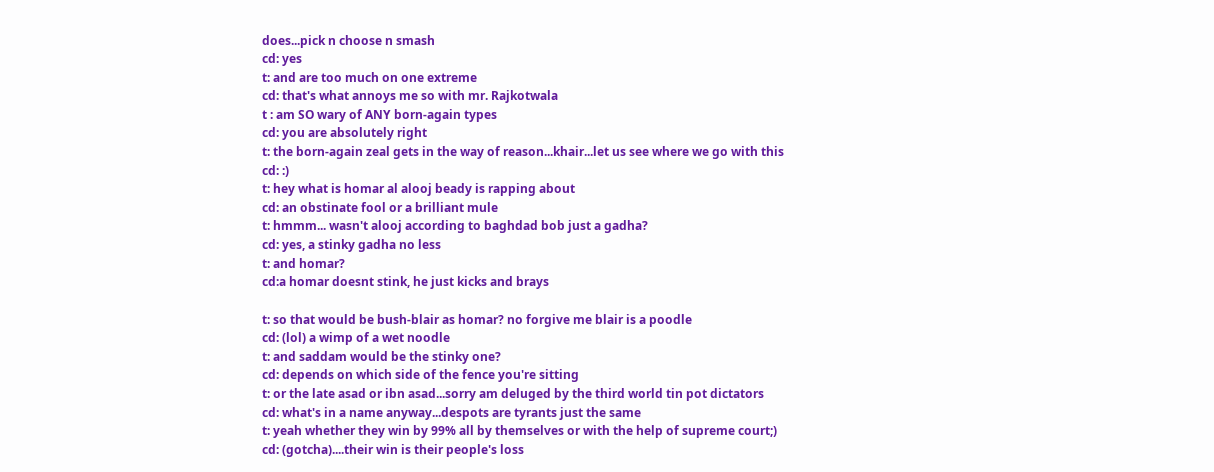does...pick n choose n smash
cd: yes
t: and are too much on one extreme
cd: that's what annoys me so with mr. Rajkotwala
t : am SO wary of ANY born-again types
cd: you are absolutely right
t: the born-again zeal gets in the way of reason...khair...let us see where we go with this
cd: :)
t: hey what is homar al alooj beady is rapping about
cd: an obstinate fool or a brilliant mule
t: hmmm... wasn't alooj according to baghdad bob just a gadha?
cd: yes, a stinky gadha no less
t: and homar?
cd:a homar doesnt stink, he just kicks and brays

t: so that would be bush-blair as homar? no forgive me blair is a poodle
cd: (lol) a wimp of a wet noodle
t: and saddam would be the stinky one?
cd: depends on which side of the fence you're sitting
t: or the late asad or ibn asad...sorry am deluged by the third world tin pot dictators
cd: what's in a name anyway...despots are tyrants just the same
t: yeah whether they win by 99% all by themselves or with the help of supreme court;)
cd: (gotcha)....their win is their people's loss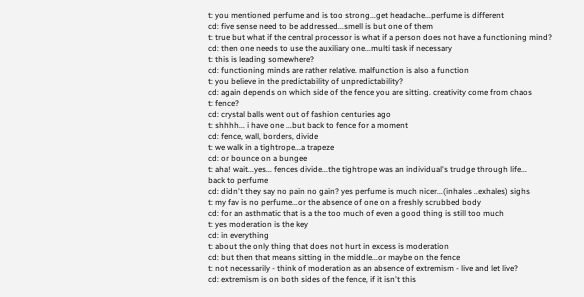t: you mentioned perfume and is too strong...get headache...perfume is different
cd: five sense need to be addressed...smell is but one of them
t: true but what if the central processor is what if a person does not have a functioning mind?
cd: then one needs to use the auxiliary one...multi task if necessary
t: this is leading somewhere?
cd: functioning minds are rather relative. malfunction is also a function
t: you believe in the predictability of unpredictability?
cd: again depends on which side of the fence you are sitting. creativity come from chaos
t: fence?
cd: crystal balls went out of fashion centuries ago
t: shhhh... i have one ...but back to fence for a moment
cd: fence, wall, borders, divide
t: we walk in a tightrope...a trapeze
cd: or bounce on a bungee
t: aha! wait...yes... fences divide...the tightrope was an individual's trudge through life...
back to perfume
cd: didn't they say no pain no gain? yes perfume is much nicer...(inhales ..exhales) sighs
t: my fav is no perfume...or the absence of one on a freshly scrubbed body
cd: for an asthmatic that is a the too much of even a good thing is still too much
t: yes moderation is the key
cd: in everything
t: about the only thing that does not hurt in excess is moderation
cd: but then that means sitting in the middle...or maybe on the fence
t: not necessarily - think of moderation as an absence of extremism - live and let live?
cd: extremism is on both sides of the fence, if it isn't this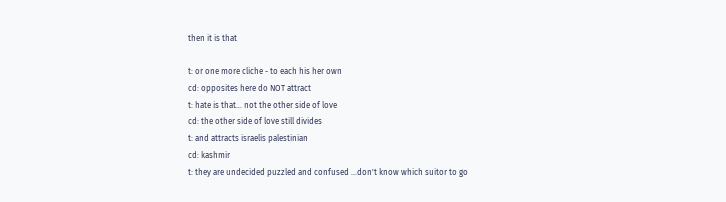then it is that

t: or one more cliche - to each his her own
cd: opposites here do NOT attract
t: hate is that… not the other side of love
cd: the other side of love still divides
t: and attracts israelis palestinian
cd: kashmir
t: they are undecided puzzled and confused ...don't know which suitor to go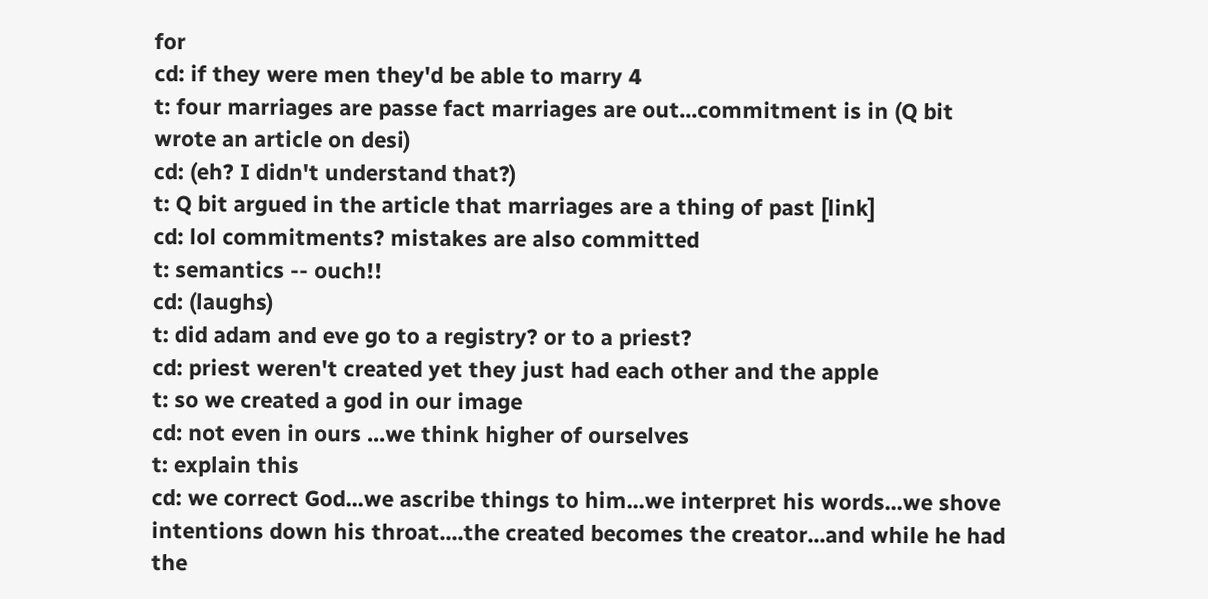for
cd: if they were men they'd be able to marry 4
t: four marriages are passe fact marriages are out...commitment is in (Q bit wrote an article on desi)
cd: (eh? I didn't understand that?)
t: Q bit argued in the article that marriages are a thing of past [link]
cd: lol commitments? mistakes are also committed
t: semantics -- ouch!!
cd: (laughs)
t: did adam and eve go to a registry? or to a priest?
cd: priest weren't created yet they just had each other and the apple
t: so we created a god in our image
cd: not even in ours ...we think higher of ourselves
t: explain this
cd: we correct God...we ascribe things to him...we interpret his words...we shove intentions down his throat....the created becomes the creator...and while he had the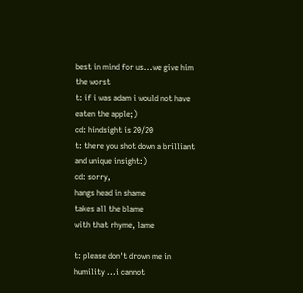best in mind for us...we give him the worst
t: if i was adam i would not have eaten the apple;)
cd: hindsight is 20/20
t: there you shot down a brilliant and unique insight:)
cd: sorry,
hangs head in shame
takes all the blame
with that rhyme, lame

t: please don't drown me in humility ...i cannot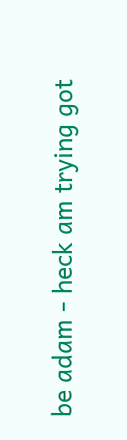be adam - heck am trying got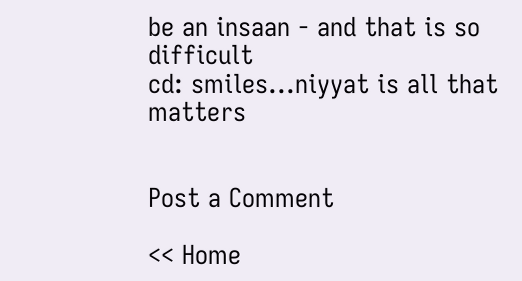be an insaan - and that is so difficult
cd: smiles...niyyat is all that matters


Post a Comment

<< Home